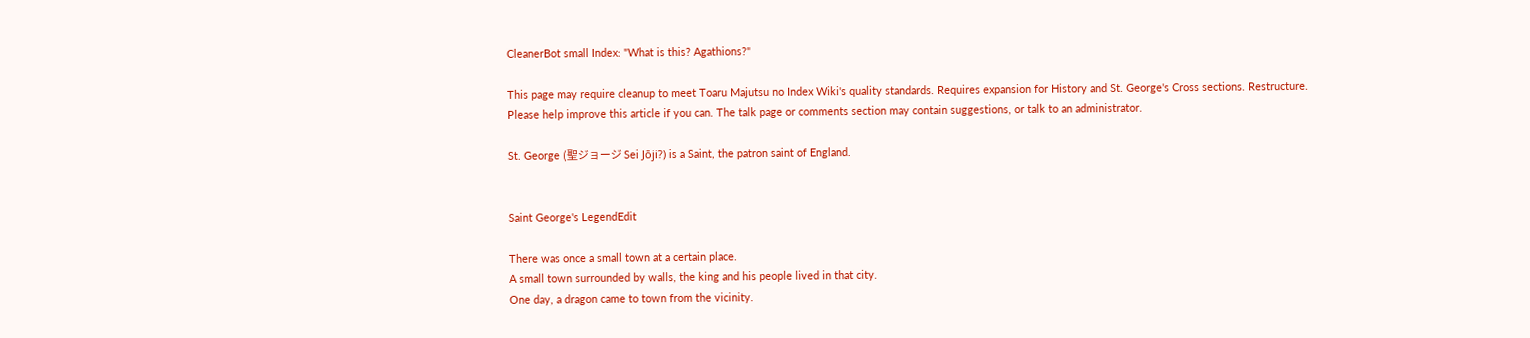CleanerBot small Index: "What is this? Agathions?"

This page may require cleanup to meet Toaru Majutsu no Index Wiki's quality standards. Requires expansion for History and St. George's Cross sections. Restructure.
Please help improve this article if you can. The talk page or comments section may contain suggestions, or talk to an administrator.

St. George (聖ジョージ Sei Jōji?) is a Saint, the patron saint of England.


Saint George's LegendEdit

There was once a small town at a certain place.
A small town surrounded by walls, the king and his people lived in that city.
One day, a dragon came to town from the vicinity.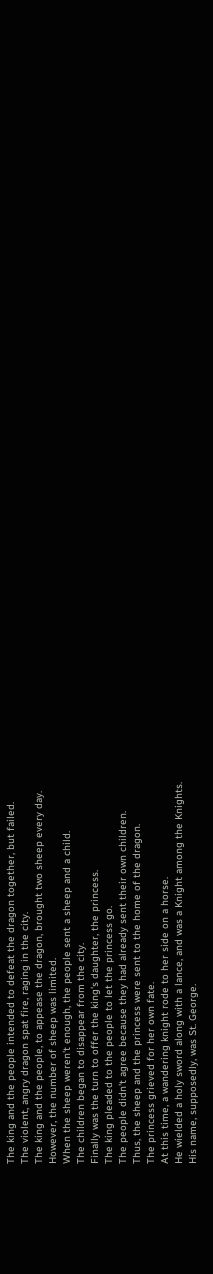The king and the people intended to defeat the dragon together, but failed.
The violent, angry dragon spat fire, raging in the city.
The king and the people, to appease the dragon, brought two sheep every day.
However, the number of sheep was limited.
When the sheep weren't enough, the people sent a sheep and a child.
The children began to disappear from the city.
Finally was the turn to offer the king's daughter, the princess.
The king pleaded to the people to let the princess go.
The people didn't agree because they had already sent their own children.
Thus, the sheep and the princess were sent to the home of the dragon.
The princess grieved for her own fate.
At this time, a wandering knight rode to her side on a horse.
He wielded a holy sword along with a lance, and was a Knight among the Knights.
His name, supposedly, was St. George.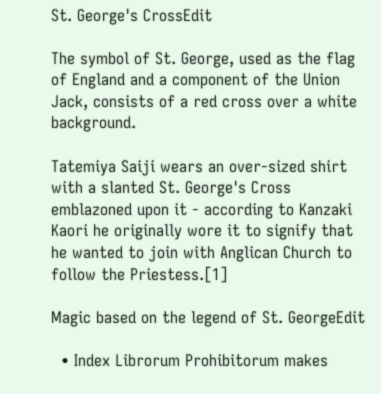St. George's CrossEdit

The symbol of St. George, used as the flag of England and a component of the Union Jack, consists of a red cross over a white background.

Tatemiya Saiji wears an over-sized shirt with a slanted St. George's Cross emblazoned upon it - according to Kanzaki Kaori he originally wore it to signify that he wanted to join with Anglican Church to follow the Priestess.[1]

Magic based on the legend of St. GeorgeEdit

  • Index Librorum Prohibitorum makes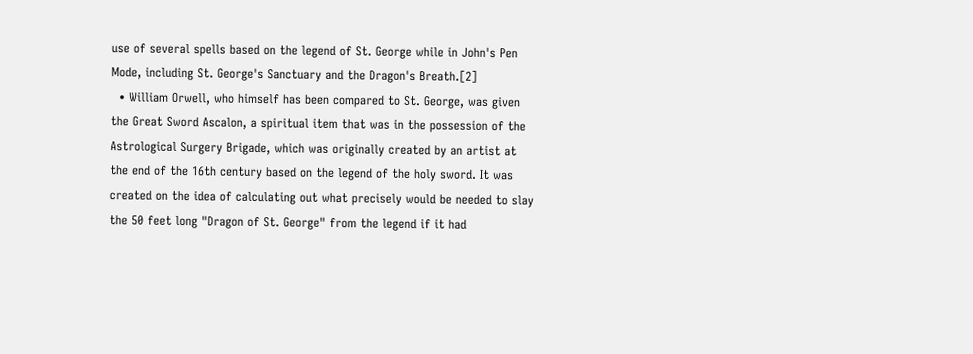use of several spells based on the legend of St. George while in John's Pen Mode, including St. George's Sanctuary and the Dragon's Breath.[2]
  • William Orwell, who himself has been compared to St. George, was given the Great Sword Ascalon, a spiritual item that was in the possession of the Astrological Surgery Brigade, which was originally created by an artist at the end of the 16th century based on the legend of the holy sword. It was created on the idea of calculating out what precisely would be needed to slay the 50 feet long "Dragon of St. George" from the legend if it had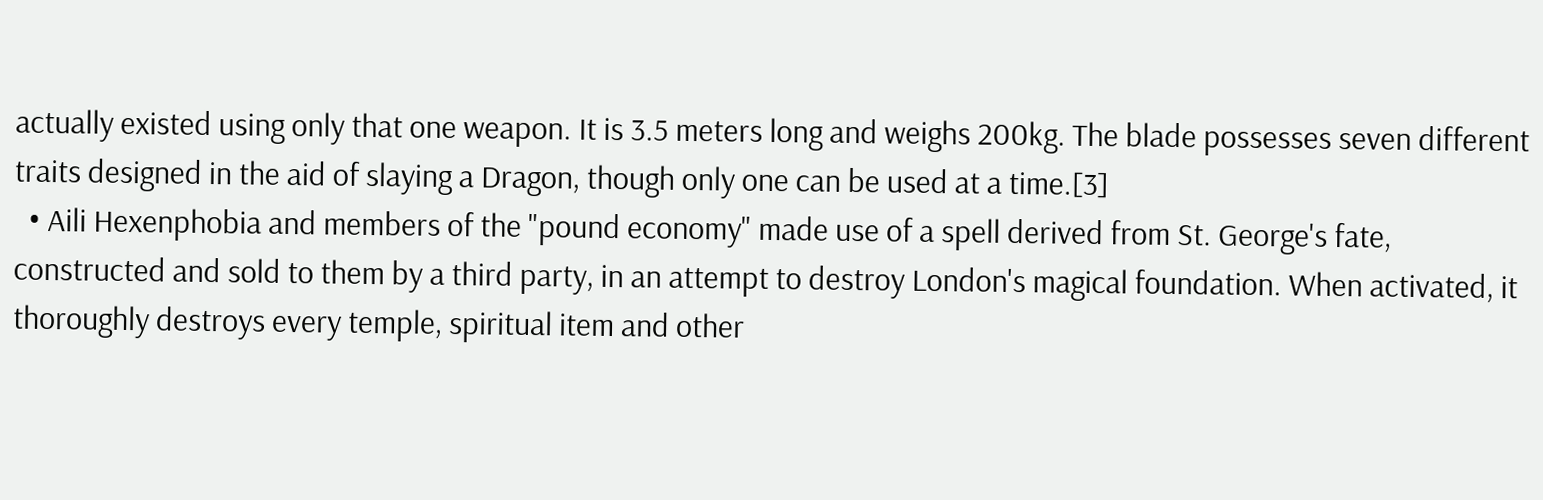actually existed using only that one weapon. It is 3.5 meters long and weighs 200kg. The blade possesses seven different traits designed in the aid of slaying a Dragon, though only one can be used at a time.[3]
  • Aili Hexenphobia and members of the "pound economy" made use of a spell derived from St. George's fate, constructed and sold to them by a third party, in an attempt to destroy London's magical foundation. When activated, it thoroughly destroys every temple, spiritual item and other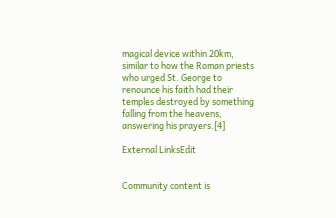magical device within 20km, similar to how the Roman priests who urged St. George to renounce his faith had their temples destroyed by something falling from the heavens, answering his prayers.[4]

External LinksEdit


Community content is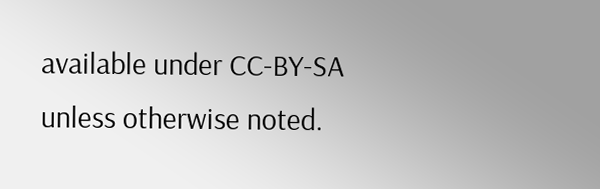available under CC-BY-SA unless otherwise noted.